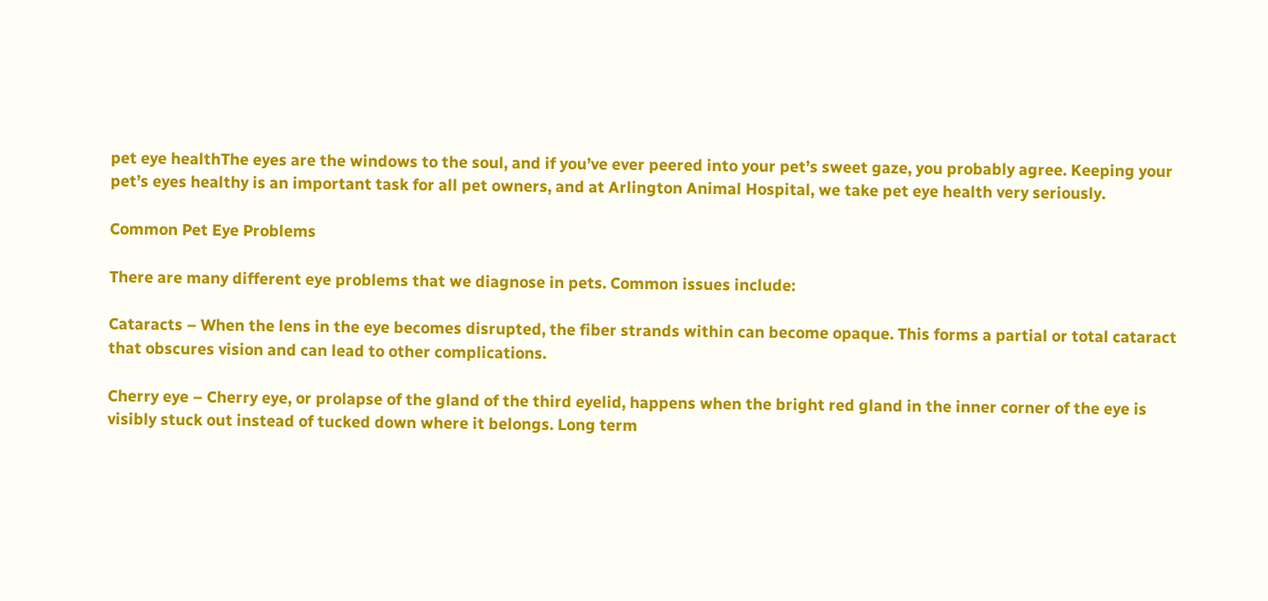pet eye healthThe eyes are the windows to the soul, and if you’ve ever peered into your pet’s sweet gaze, you probably agree. Keeping your pet’s eyes healthy is an important task for all pet owners, and at Arlington Animal Hospital, we take pet eye health very seriously.

Common Pet Eye Problems

There are many different eye problems that we diagnose in pets. Common issues include:

Cataracts – When the lens in the eye becomes disrupted, the fiber strands within can become opaque. This forms a partial or total cataract that obscures vision and can lead to other complications.

Cherry eye – Cherry eye, or prolapse of the gland of the third eyelid, happens when the bright red gland in the inner corner of the eye is visibly stuck out instead of tucked down where it belongs. Long term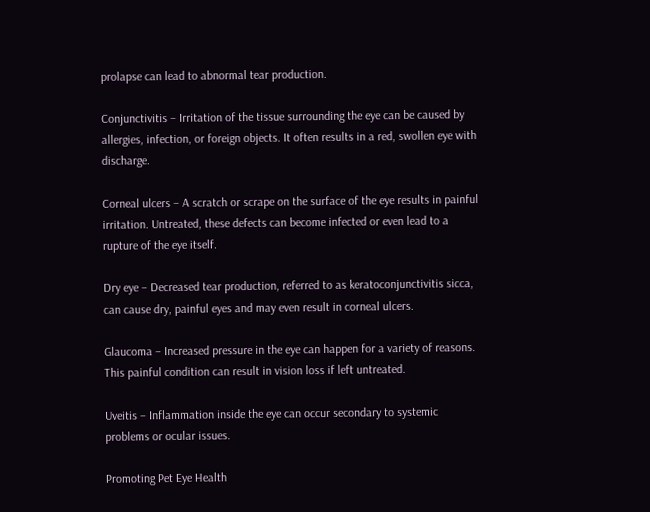prolapse can lead to abnormal tear production.

Conjunctivitis – Irritation of the tissue surrounding the eye can be caused by allergies, infection, or foreign objects. It often results in a red, swollen eye with discharge.

Corneal ulcers – A scratch or scrape on the surface of the eye results in painful irritation. Untreated, these defects can become infected or even lead to a rupture of the eye itself.

Dry eye – Decreased tear production, referred to as keratoconjunctivitis sicca, can cause dry, painful eyes and may even result in corneal ulcers.

Glaucoma – Increased pressure in the eye can happen for a variety of reasons. This painful condition can result in vision loss if left untreated.

Uveitis – Inflammation inside the eye can occur secondary to systemic problems or ocular issues.

Promoting Pet Eye Health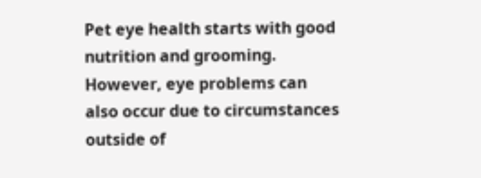Pet eye health starts with good nutrition and grooming. However, eye problems can also occur due to circumstances outside of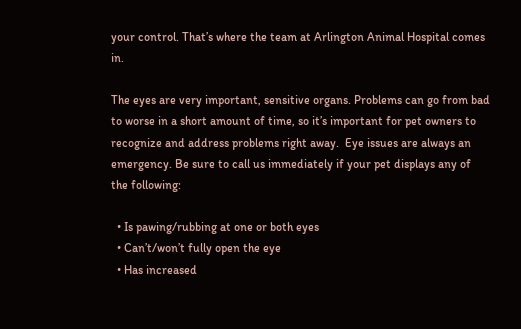your control. That’s where the team at Arlington Animal Hospital comes in.

The eyes are very important, sensitive organs. Problems can go from bad to worse in a short amount of time, so it’s important for pet owners to recognize and address problems right away.  Eye issues are always an emergency. Be sure to call us immediately if your pet displays any of the following:

  • Is pawing/rubbing at one or both eyes
  • Can’t/won’t fully open the eye
  • Has increased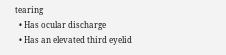tearing
  • Has ocular discharge
  • Has an elevated third eyelid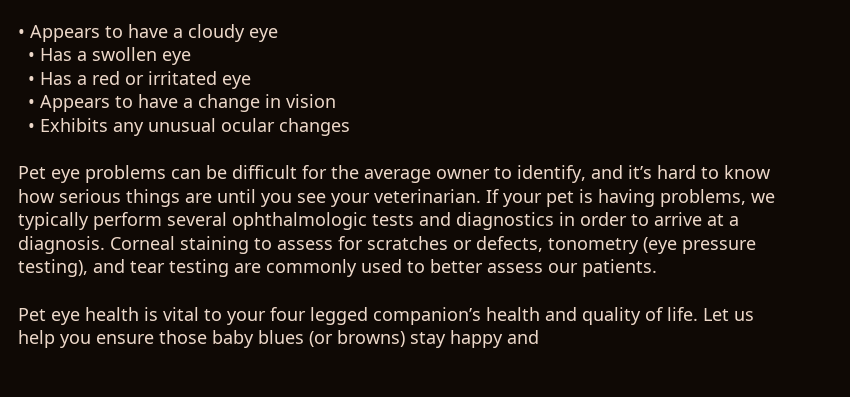• Appears to have a cloudy eye
  • Has a swollen eye
  • Has a red or irritated eye
  • Appears to have a change in vision
  • Exhibits any unusual ocular changes

Pet eye problems can be difficult for the average owner to identify, and it’s hard to know how serious things are until you see your veterinarian. If your pet is having problems, we typically perform several ophthalmologic tests and diagnostics in order to arrive at a diagnosis. Corneal staining to assess for scratches or defects, tonometry (eye pressure testing), and tear testing are commonly used to better assess our patients.

Pet eye health is vital to your four legged companion’s health and quality of life. Let us help you ensure those baby blues (or browns) stay happy and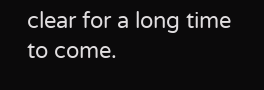clear for a long time to come.